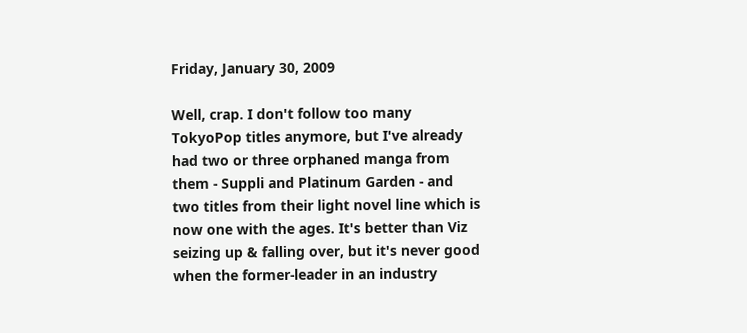Friday, January 30, 2009

Well, crap. I don't follow too many TokyoPop titles anymore, but I've already had two or three orphaned manga from them - Suppli and Platinum Garden - and two titles from their light novel line which is now one with the ages. It's better than Viz seizing up & falling over, but it's never good when the former-leader in an industry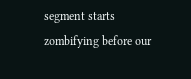segment starts zombifying before our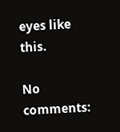eyes like this.

No comments: